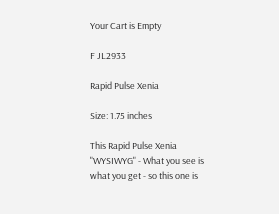Your Cart is Empty

F JL2933

Rapid Pulse Xenia

Size: 1.75 inches

This Rapid Pulse Xenia  "WYSIWYG" - What you see is what you get - so this one is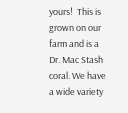yours!  This is grown on our farm and is a Dr. Mac Stash coral. We have a wide variety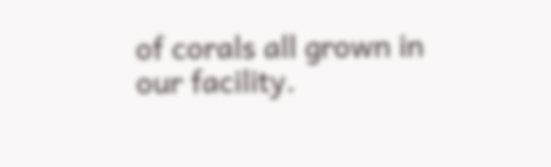of corals all grown in our facility.